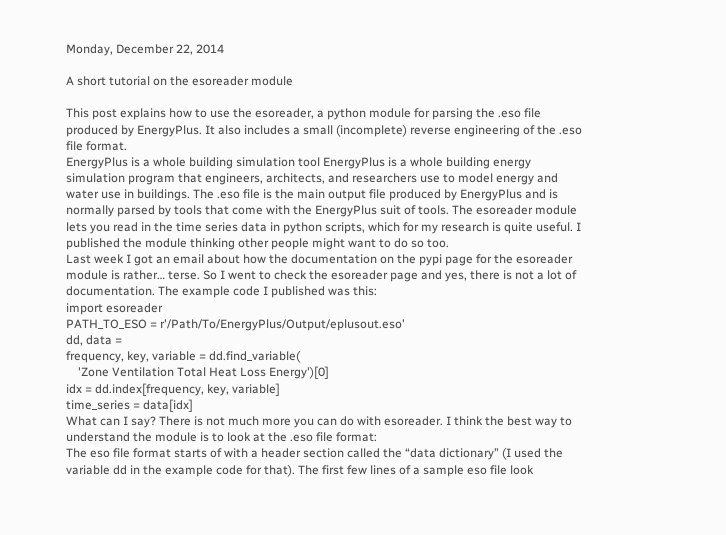Monday, December 22, 2014

A short tutorial on the esoreader module

This post explains how to use the esoreader, a python module for parsing the .eso file produced by EnergyPlus. It also includes a small (incomplete) reverse engineering of the .eso file format.
EnergyPlus is a whole building simulation tool EnergyPlus is a whole building energy simulation program that engineers, architects, and researchers use to model energy and water use in buildings. The .eso file is the main output file produced by EnergyPlus and is normally parsed by tools that come with the EnergyPlus suit of tools. The esoreader module lets you read in the time series data in python scripts, which for my research is quite useful. I published the module thinking other people might want to do so too.
Last week I got an email about how the documentation on the pypi page for the esoreader module is rather… terse. So I went to check the esoreader page and yes, there is not a lot of documentation. The example code I published was this:
import esoreader
PATH_TO_ESO = r'/Path/To/EnergyPlus/Output/eplusout.eso'
dd, data =
frequency, key, variable = dd.find_variable(
    'Zone Ventilation Total Heat Loss Energy')[0]
idx = dd.index[frequency, key, variable]
time_series = data[idx]
What can I say? There is not much more you can do with esoreader. I think the best way to understand the module is to look at the .eso file format:
The eso file format starts of with a header section called the “data dictionary” (I used the variable dd in the example code for that). The first few lines of a sample eso file look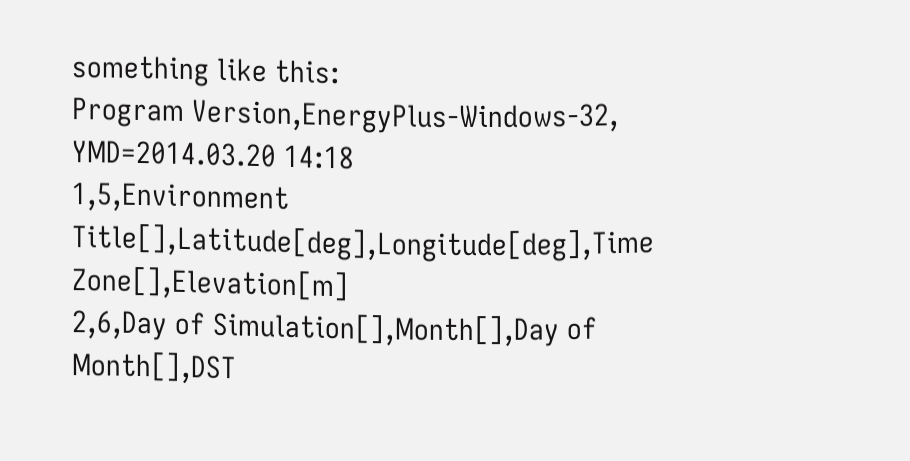something like this:
Program Version,EnergyPlus-Windows-32, YMD=2014.03.20 14:18
1,5,Environment Title[],Latitude[deg],Longitude[deg],Time Zone[],Elevation[m]
2,6,Day of Simulation[],Month[],Day of Month[],DST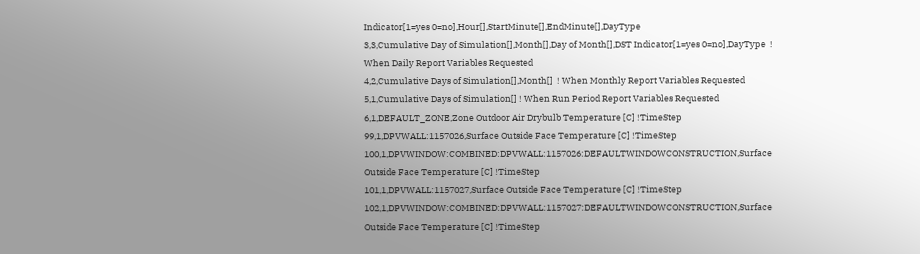Indicator[1=yes 0=no],Hour[],StartMinute[],EndMinute[],DayType
3,3,Cumulative Day of Simulation[],Month[],Day of Month[],DST Indicator[1=yes 0=no],DayType  ! When Daily Report Variables Requested
4,2,Cumulative Days of Simulation[],Month[]  ! When Monthly Report Variables Requested
5,1,Cumulative Days of Simulation[] ! When Run Period Report Variables Requested
6,1,DEFAULT_ZONE,Zone Outdoor Air Drybulb Temperature [C] !TimeStep
99,1,DPVWALL:1157026,Surface Outside Face Temperature [C] !TimeStep
100,1,DPVWINDOW:COMBINED:DPVWALL:1157026:DEFAULTWINDOWCONSTRUCTION,Surface Outside Face Temperature [C] !TimeStep
101,1,DPVWALL:1157027,Surface Outside Face Temperature [C] !TimeStep
102,1,DPVWINDOW:COMBINED:DPVWALL:1157027:DEFAULTWINDOWCONSTRUCTION,Surface Outside Face Temperature [C] !TimeStep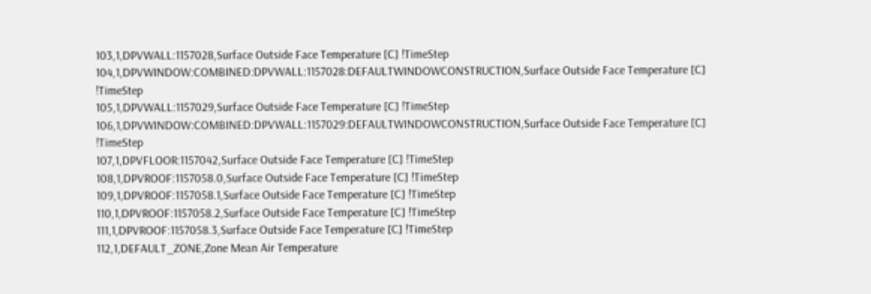103,1,DPVWALL:1157028,Surface Outside Face Temperature [C] !TimeStep
104,1,DPVWINDOW:COMBINED:DPVWALL:1157028:DEFAULTWINDOWCONSTRUCTION,Surface Outside Face Temperature [C] !TimeStep
105,1,DPVWALL:1157029,Surface Outside Face Temperature [C] !TimeStep
106,1,DPVWINDOW:COMBINED:DPVWALL:1157029:DEFAULTWINDOWCONSTRUCTION,Surface Outside Face Temperature [C] !TimeStep
107,1,DPVFLOOR:1157042,Surface Outside Face Temperature [C] !TimeStep
108,1,DPVROOF:1157058.0,Surface Outside Face Temperature [C] !TimeStep
109,1,DPVROOF:1157058.1,Surface Outside Face Temperature [C] !TimeStep
110,1,DPVROOF:1157058.2,Surface Outside Face Temperature [C] !TimeStep
111,1,DPVROOF:1157058.3,Surface Outside Face Temperature [C] !TimeStep
112,1,DEFAULT_ZONE,Zone Mean Air Temperature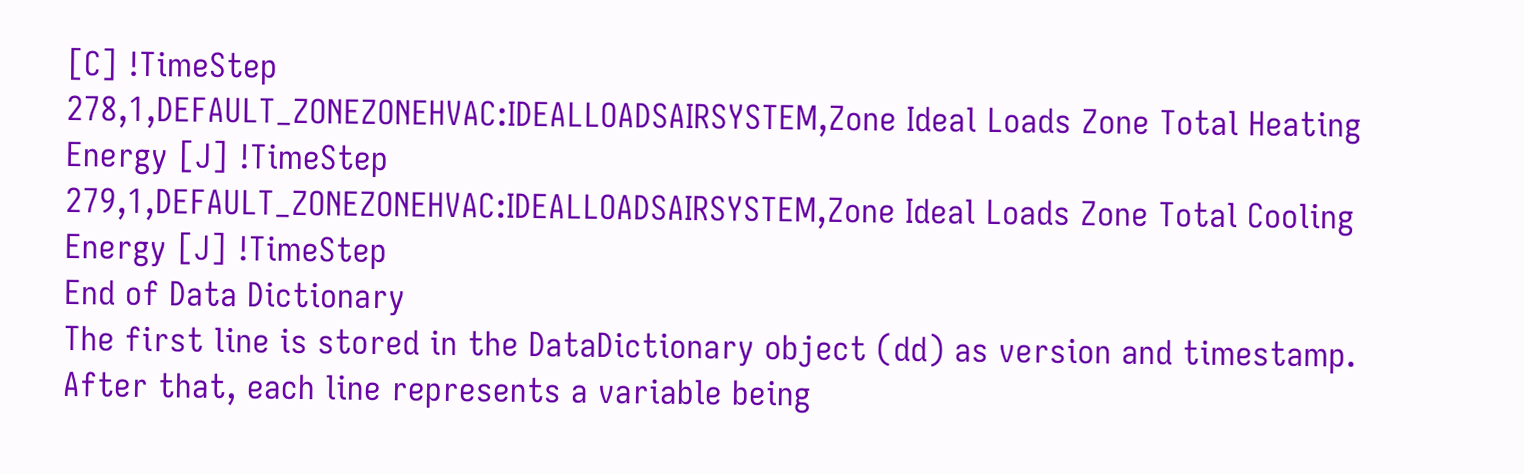[C] !TimeStep
278,1,DEFAULT_ZONEZONEHVAC:IDEALLOADSAIRSYSTEM,Zone Ideal Loads Zone Total Heating Energy [J] !TimeStep
279,1,DEFAULT_ZONEZONEHVAC:IDEALLOADSAIRSYSTEM,Zone Ideal Loads Zone Total Cooling Energy [J] !TimeStep
End of Data Dictionary
The first line is stored in the DataDictionary object (dd) as version and timestamp. After that, each line represents a variable being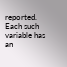reported. Each such variable has an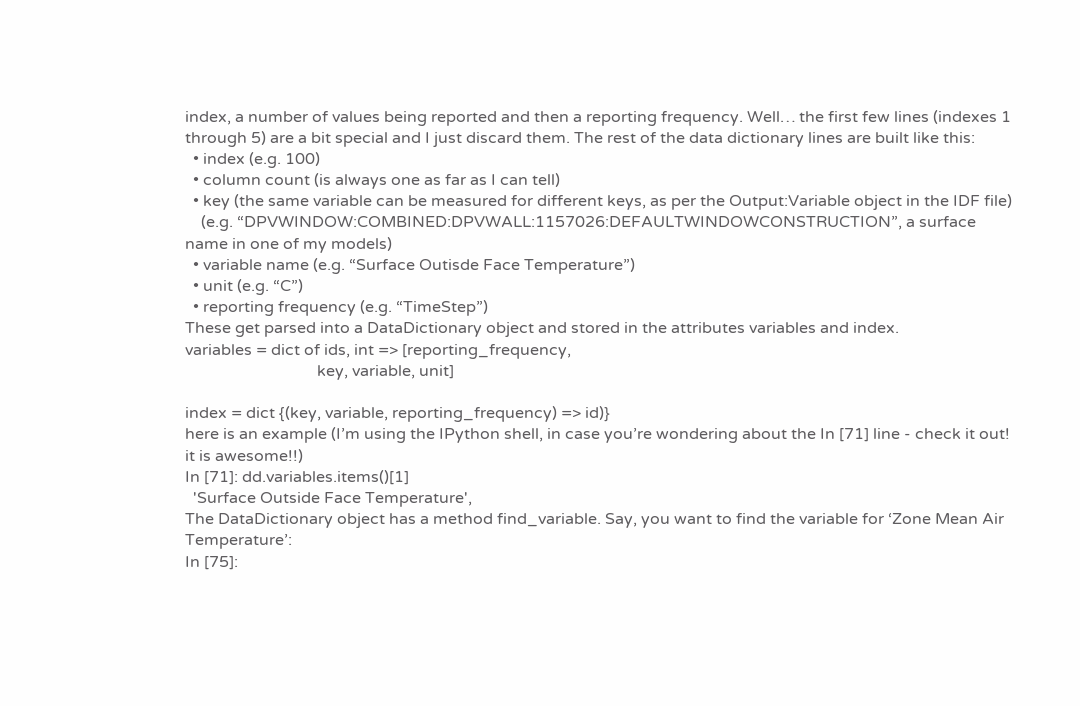index, a number of values being reported and then a reporting frequency. Well… the first few lines (indexes 1 through 5) are a bit special and I just discard them. The rest of the data dictionary lines are built like this:
  • index (e.g. 100)
  • column count (is always one as far as I can tell)
  • key (the same variable can be measured for different keys, as per the Output:Variable object in the IDF file)
    (e.g. “DPVWINDOW:COMBINED:DPVWALL:1157026:DEFAULTWINDOWCONSTRUCTION”, a surface name in one of my models)
  • variable name (e.g. “Surface Outisde Face Temperature”)
  • unit (e.g. “C”)
  • reporting frequency (e.g. “TimeStep”)
These get parsed into a DataDictionary object and stored in the attributes variables and index.
variables = dict of ids, int => [reporting_frequency,
                                 key, variable, unit]

index = dict {(key, variable, reporting_frequency) => id)}
here is an example (I’m using the IPython shell, in case you’re wondering about the In [71] line - check it out! it is awesome!!)
In [71]: dd.variables.items()[1]
  'Surface Outside Face Temperature',
The DataDictionary object has a method find_variable. Say, you want to find the variable for ‘Zone Mean Air Temperature’:
In [75]: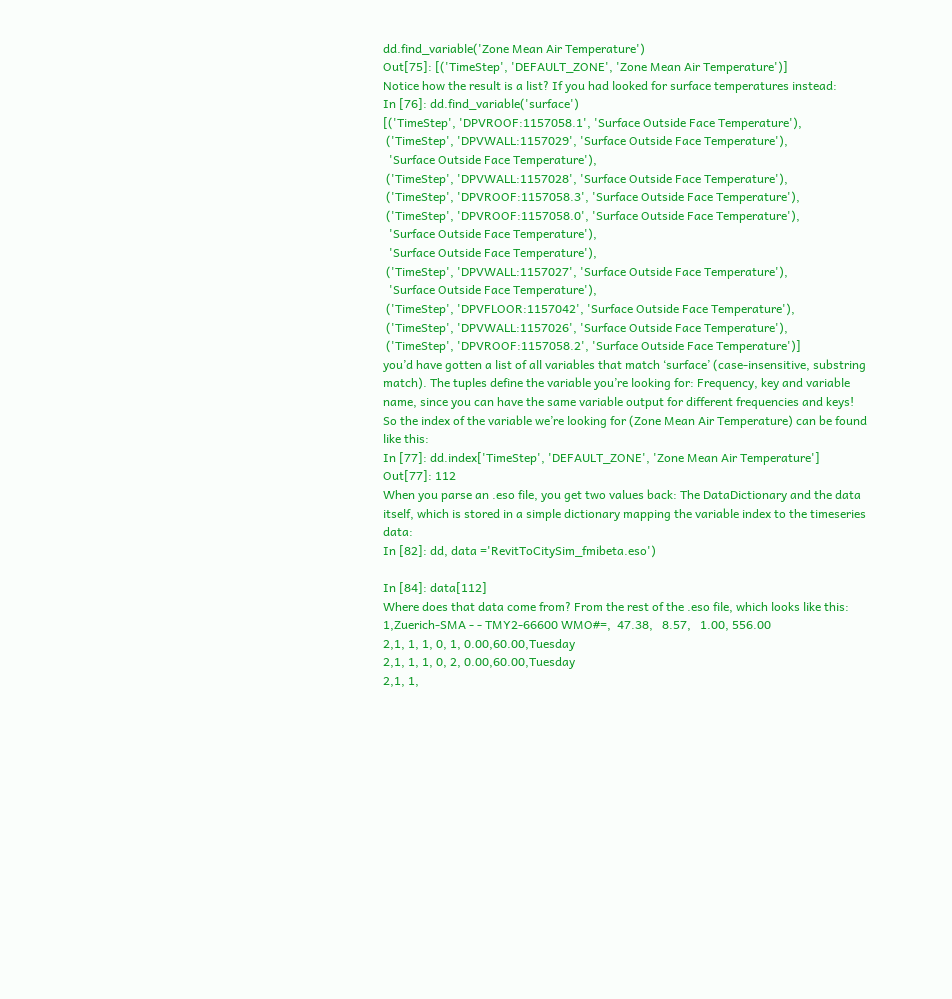dd.find_variable('Zone Mean Air Temperature')
Out[75]: [('TimeStep', 'DEFAULT_ZONE', 'Zone Mean Air Temperature')]
Notice how the result is a list? If you had looked for surface temperatures instead:
In [76]: dd.find_variable('surface')
[('TimeStep', 'DPVROOF:1157058.1', 'Surface Outside Face Temperature'),
 ('TimeStep', 'DPVWALL:1157029', 'Surface Outside Face Temperature'),
  'Surface Outside Face Temperature'),
 ('TimeStep', 'DPVWALL:1157028', 'Surface Outside Face Temperature'),
 ('TimeStep', 'DPVROOF:1157058.3', 'Surface Outside Face Temperature'),
 ('TimeStep', 'DPVROOF:1157058.0', 'Surface Outside Face Temperature'),
  'Surface Outside Face Temperature'),
  'Surface Outside Face Temperature'),
 ('TimeStep', 'DPVWALL:1157027', 'Surface Outside Face Temperature'),
  'Surface Outside Face Temperature'),
 ('TimeStep', 'DPVFLOOR:1157042', 'Surface Outside Face Temperature'),
 ('TimeStep', 'DPVWALL:1157026', 'Surface Outside Face Temperature'),
 ('TimeStep', 'DPVROOF:1157058.2', 'Surface Outside Face Temperature')]
you’d have gotten a list of all variables that match ‘surface’ (case-insensitive, substring match). The tuples define the variable you’re looking for: Frequency, key and variable name, since you can have the same variable output for different frequencies and keys!
So the index of the variable we’re looking for (Zone Mean Air Temperature) can be found like this:
In [77]: dd.index['TimeStep', 'DEFAULT_ZONE', 'Zone Mean Air Temperature']
Out[77]: 112
When you parse an .eso file, you get two values back: The DataDictionary and the data itself, which is stored in a simple dictionary mapping the variable index to the timeseries data:
In [82]: dd, data ='RevitToCitySim_fmibeta.eso')

In [84]: data[112]
Where does that data come from? From the rest of the .eso file, which looks like this:
1,Zuerich-SMA - - TMY2-66600 WMO#=,  47.38,   8.57,   1.00, 556.00
2,1, 1, 1, 0, 1, 0.00,60.00,Tuesday
2,1, 1, 1, 0, 2, 0.00,60.00,Tuesday
2,1, 1,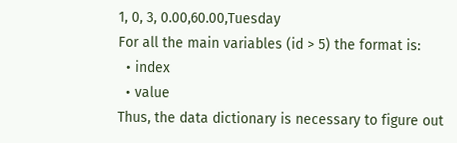1, 0, 3, 0.00,60.00,Tuesday
For all the main variables (id > 5) the format is:
  • index
  • value
Thus, the data dictionary is necessary to figure out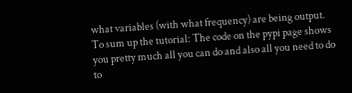what variables (with what frequency) are being output.
To sum up the tutorial: The code on the pypi page shows you pretty much all you can do and also all you need to do to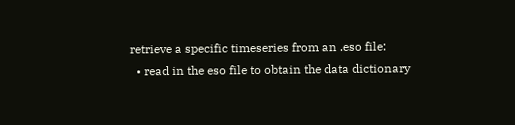retrieve a specific timeseries from an .eso file:
  • read in the eso file to obtain the data dictionary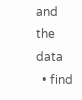and the data
  • find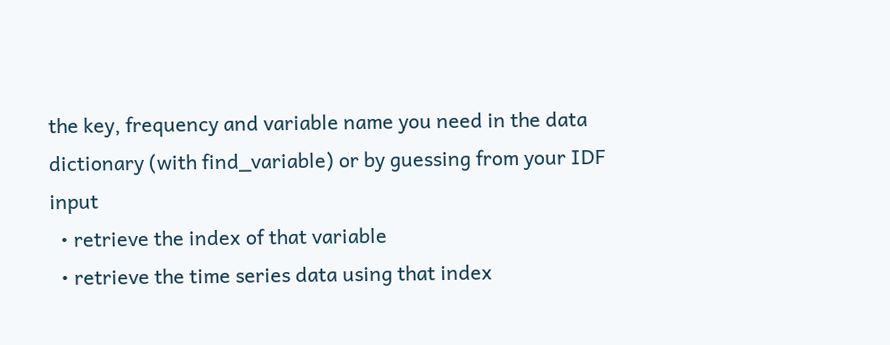the key, frequency and variable name you need in the data dictionary (with find_variable) or by guessing from your IDF input
  • retrieve the index of that variable
  • retrieve the time series data using that index